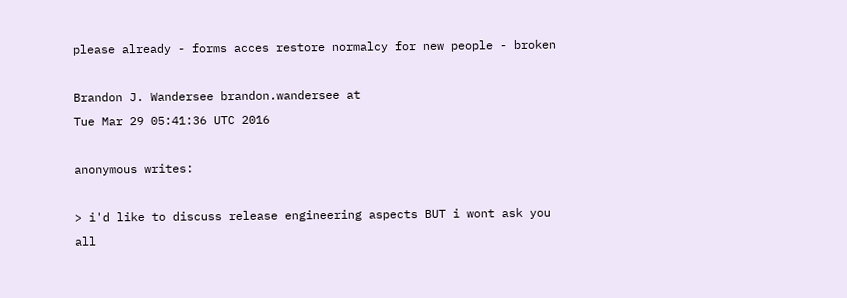please already - forms acces restore normalcy for new people - broken

Brandon J. Wandersee brandon.wandersee at
Tue Mar 29 05:41:36 UTC 2016

anonymous writes:

> i'd like to discuss release engineering aspects BUT i wont ask you all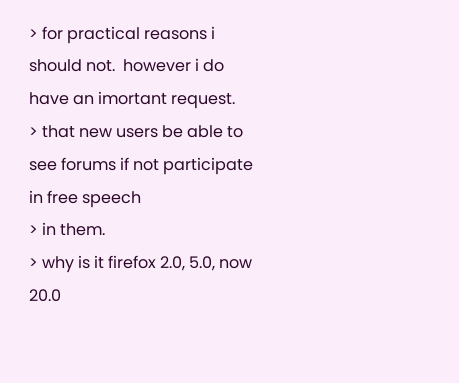> for practical reasons i should not.  however i do have an imortant request.
> that new users be able to see forums if not participate in free speech
> in them.
> why is it firefox 2.0, 5.0, now 20.0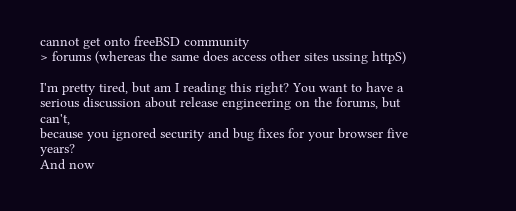cannot get onto freeBSD community
> forums (whereas the same does access other sites ussing httpS)

I'm pretty tired, but am I reading this right? You want to have a
serious discussion about release engineering on the forums, but can't,
because you ignored security and bug fixes for your browser five years?
And now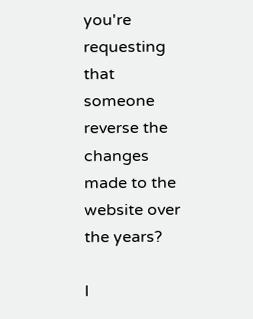you're requesting that someone reverse the changes made to the
website over the years?

I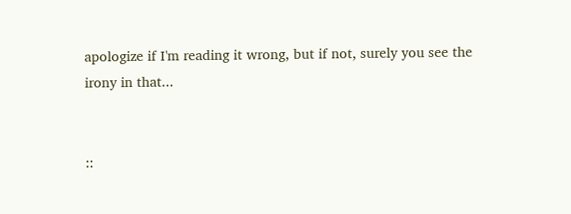apologize if I'm reading it wrong, but if not, surely you see the
irony in that...


::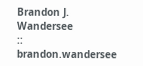Brandon J. Wandersee
::  brandon.wandersee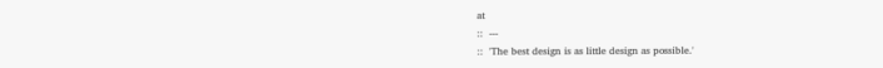at
::  ---
::  'The best design is as little design as possible.'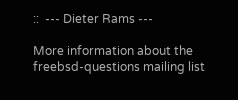::  --- Dieter Rams ---

More information about the freebsd-questions mailing list